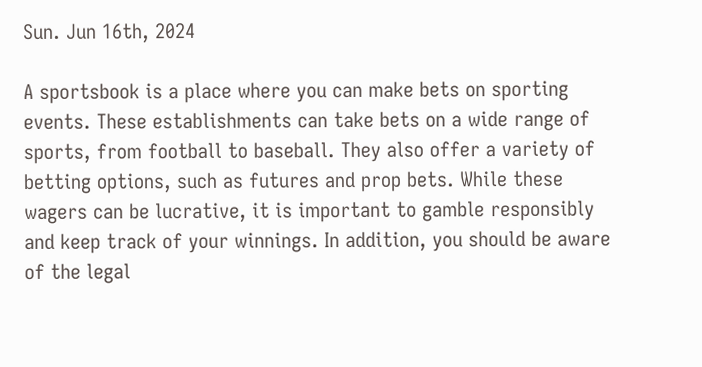Sun. Jun 16th, 2024

A sportsbook is a place where you can make bets on sporting events. These establishments can take bets on a wide range of sports, from football to baseball. They also offer a variety of betting options, such as futures and prop bets. While these wagers can be lucrative, it is important to gamble responsibly and keep track of your winnings. In addition, you should be aware of the legal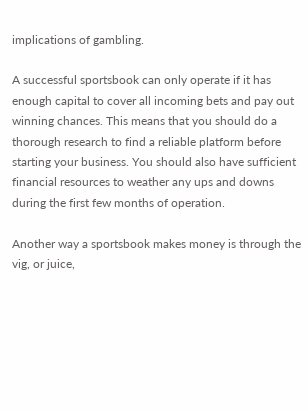implications of gambling.

A successful sportsbook can only operate if it has enough capital to cover all incoming bets and pay out winning chances. This means that you should do a thorough research to find a reliable platform before starting your business. You should also have sufficient financial resources to weather any ups and downs during the first few months of operation.

Another way a sportsbook makes money is through the vig, or juice,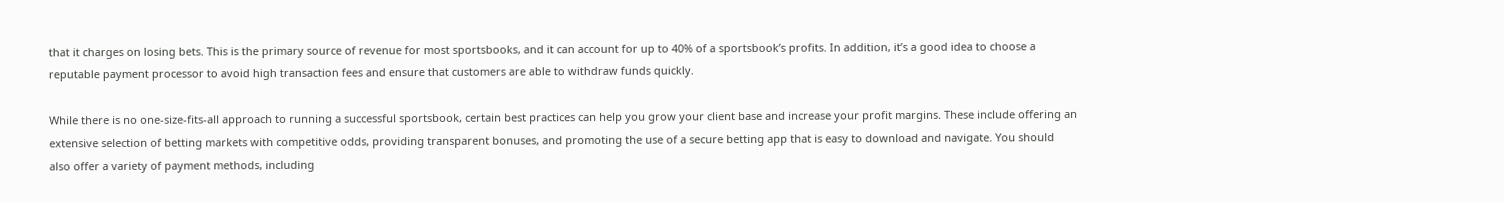that it charges on losing bets. This is the primary source of revenue for most sportsbooks, and it can account for up to 40% of a sportsbook’s profits. In addition, it’s a good idea to choose a reputable payment processor to avoid high transaction fees and ensure that customers are able to withdraw funds quickly.

While there is no one-size-fits-all approach to running a successful sportsbook, certain best practices can help you grow your client base and increase your profit margins. These include offering an extensive selection of betting markets with competitive odds, providing transparent bonuses, and promoting the use of a secure betting app that is easy to download and navigate. You should also offer a variety of payment methods, including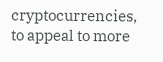cryptocurrencies, to appeal to more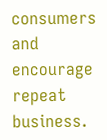consumers and encourage repeat business.